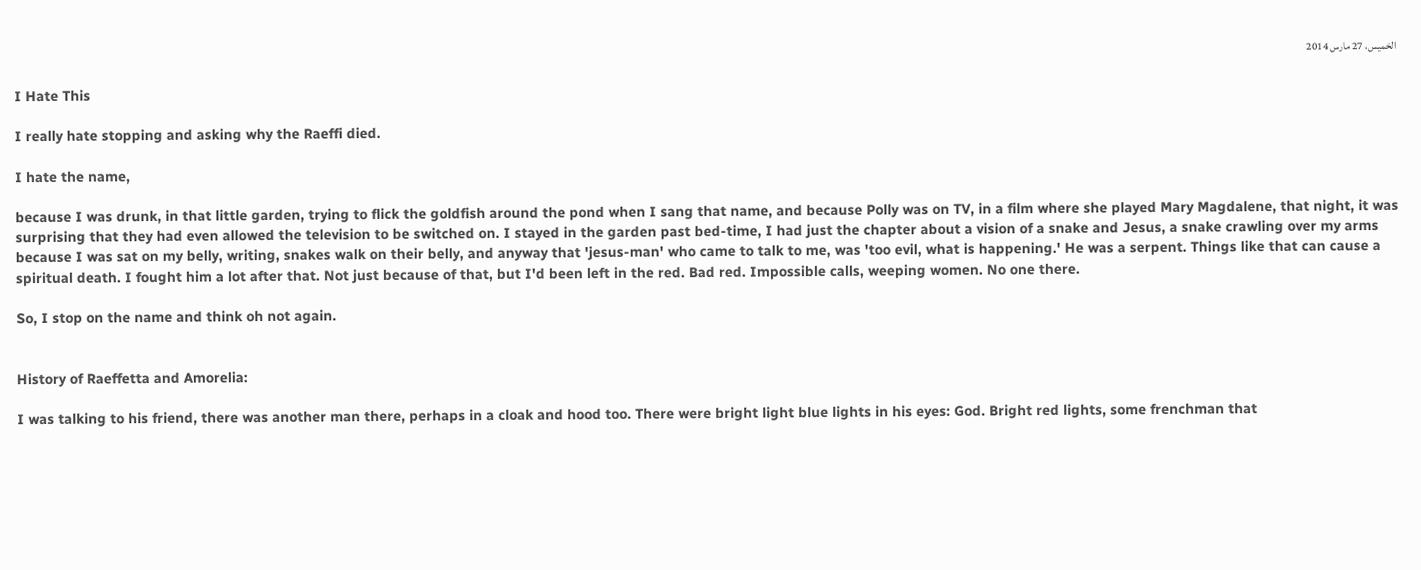الخميس، 27 مارس 2014

I Hate This

I really hate stopping and asking why the Raeffi died.

I hate the name,

because I was drunk, in that little garden, trying to flick the goldfish around the pond when I sang that name, and because Polly was on TV, in a film where she played Mary Magdalene, that night, it was surprising that they had even allowed the television to be switched on. I stayed in the garden past bed-time, I had just the chapter about a vision of a snake and Jesus, a snake crawling over my arms because I was sat on my belly, writing, snakes walk on their belly, and anyway that 'jesus-man' who came to talk to me, was 'too evil, what is happening.' He was a serpent. Things like that can cause a spiritual death. I fought him a lot after that. Not just because of that, but I'd been left in the red. Bad red. Impossible calls, weeping women. No one there.

So, I stop on the name and think oh not again.


History of Raeffetta and Amorelia:

I was talking to his friend, there was another man there, perhaps in a cloak and hood too. There were bright light blue lights in his eyes: God. Bright red lights, some frenchman that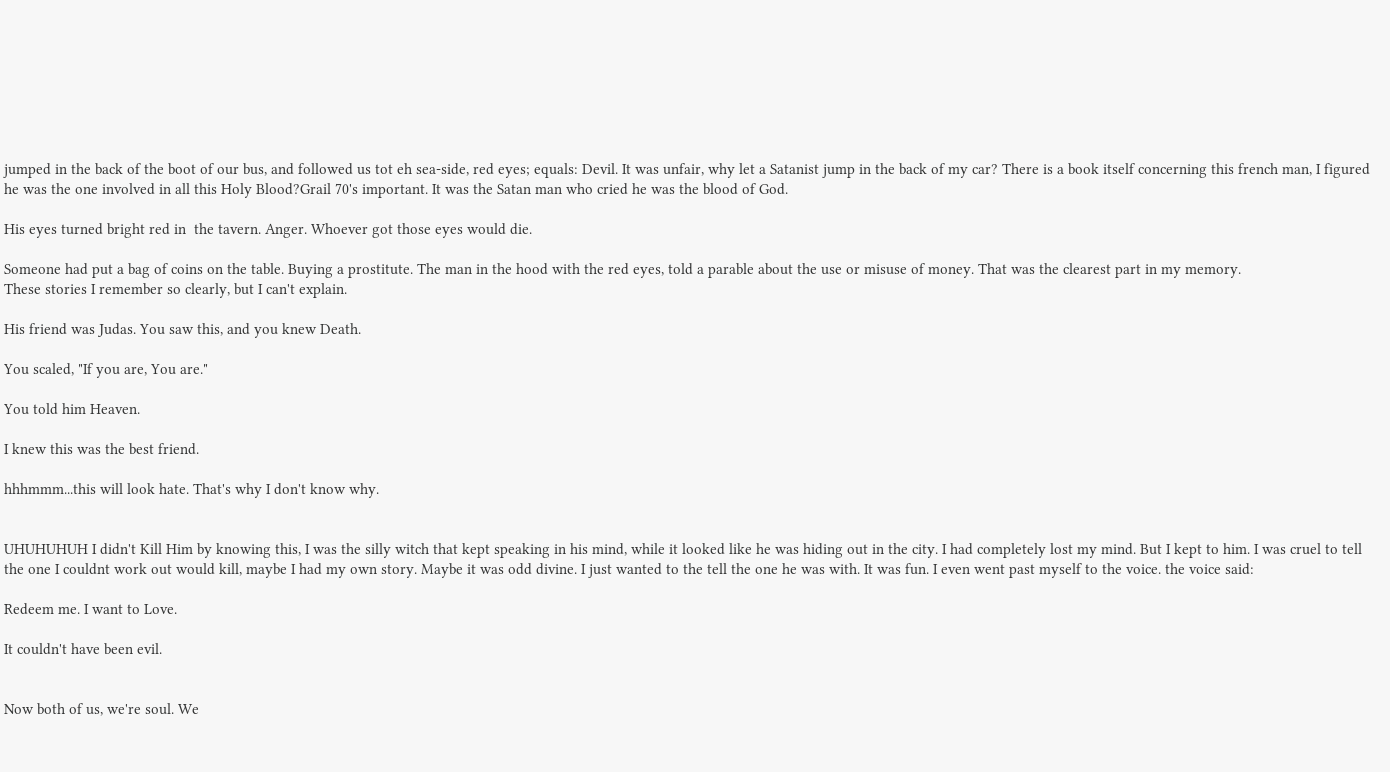jumped in the back of the boot of our bus, and followed us tot eh sea-side, red eyes; equals: Devil. It was unfair, why let a Satanist jump in the back of my car? There is a book itself concerning this french man, I figured he was the one involved in all this Holy Blood?Grail 70's important. It was the Satan man who cried he was the blood of God.

His eyes turned bright red in  the tavern. Anger. Whoever got those eyes would die.

Someone had put a bag of coins on the table. Buying a prostitute. The man in the hood with the red eyes, told a parable about the use or misuse of money. That was the clearest part in my memory.
These stories I remember so clearly, but I can't explain.

His friend was Judas. You saw this, and you knew Death.

You scaled, "If you are, You are."

You told him Heaven.

I knew this was the best friend.

hhhmmm...this will look hate. That's why I don't know why.


UHUHUHUH I didn't Kill Him by knowing this, I was the silly witch that kept speaking in his mind, while it looked like he was hiding out in the city. I had completely lost my mind. But I kept to him. I was cruel to tell the one I couldnt work out would kill, maybe I had my own story. Maybe it was odd divine. I just wanted to the tell the one he was with. It was fun. I even went past myself to the voice. the voice said:

Redeem me. I want to Love.

It couldn't have been evil.


Now both of us, we're soul. We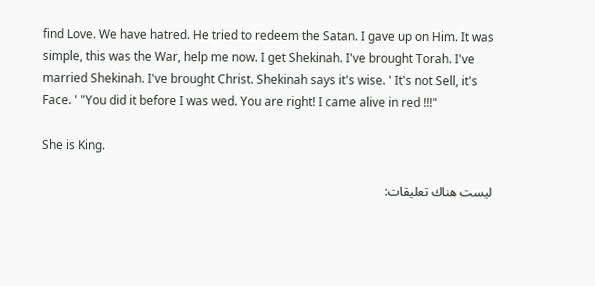find Love. We have hatred. He tried to redeem the Satan. I gave up on Him. It was simple, this was the War, help me now. I get Shekinah. I've brought Torah. I've married Shekinah. I've brought Christ. Shekinah says it's wise. ' It's not Sell, it's Face. ' "You did it before I was wed. You are right! I came alive in red !!!"

She is King.

ليست هناك تعليقات: